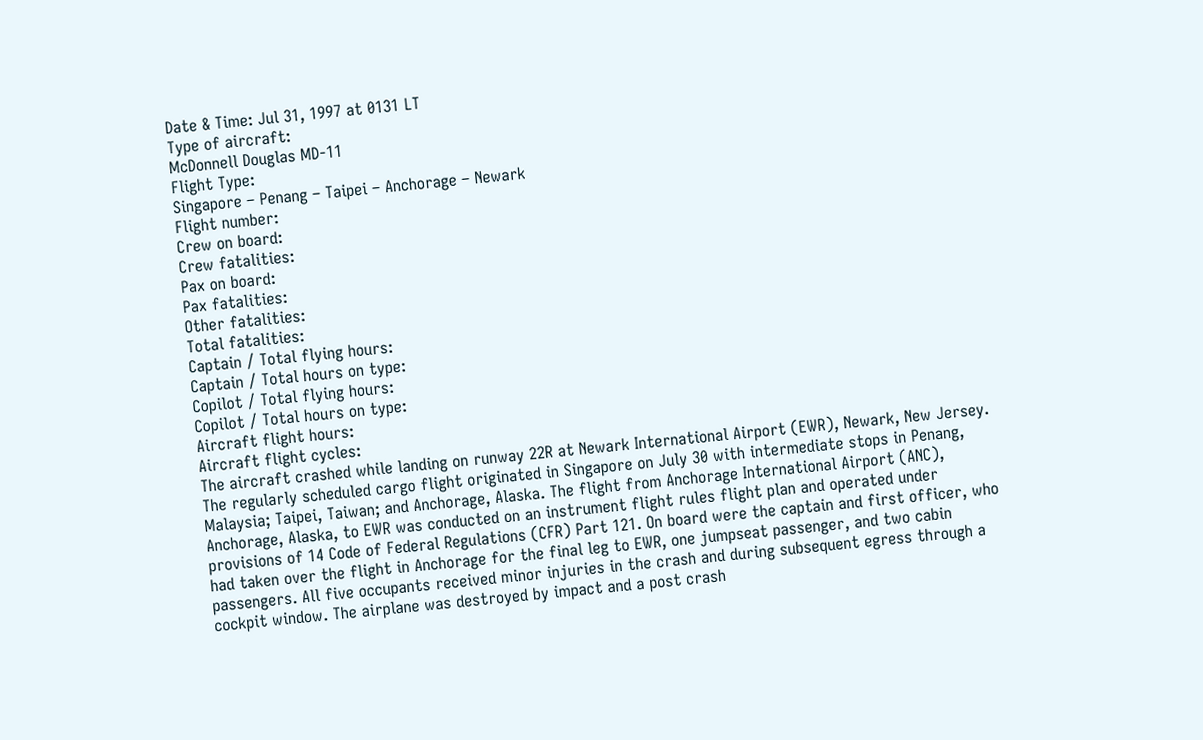Date & Time: Jul 31, 1997 at 0131 LT
Type of aircraft:
McDonnell Douglas MD-11
Flight Type:
Singapore – Penang – Taipei – Anchorage – Newark
Flight number:
Crew on board:
Crew fatalities:
Pax on board:
Pax fatalities:
Other fatalities:
Total fatalities:
Captain / Total flying hours:
Captain / Total hours on type:
Copilot / Total flying hours:
Copilot / Total hours on type:
Aircraft flight hours:
Aircraft flight cycles:
The aircraft crashed while landing on runway 22R at Newark International Airport (EWR), Newark, New Jersey. The regularly scheduled cargo flight originated in Singapore on July 30 with intermediate stops in Penang, Malaysia; Taipei, Taiwan; and Anchorage, Alaska. The flight from Anchorage International Airport (ANC), Anchorage, Alaska, to EWR was conducted on an instrument flight rules flight plan and operated under provisions of 14 Code of Federal Regulations (CFR) Part 121. On board were the captain and first officer, who had taken over the flight in Anchorage for the final leg to EWR, one jumpseat passenger, and two cabin passengers. All five occupants received minor injuries in the crash and during subsequent egress through a cockpit window. The airplane was destroyed by impact and a post crash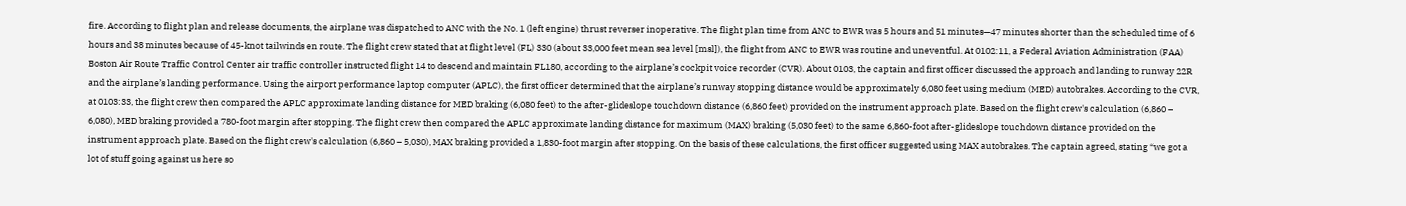fire. According to flight plan and release documents, the airplane was dispatched to ANC with the No. 1 (left engine) thrust reverser inoperative. The flight plan time from ANC to EWR was 5 hours and 51 minutes—47 minutes shorter than the scheduled time of 6 hours and 38 minutes because of 45-knot tailwinds en route. The flight crew stated that at flight level (FL) 330 (about 33,000 feet mean sea level [msl]), the flight from ANC to EWR was routine and uneventful. At 0102:11, a Federal Aviation Administration (FAA) Boston Air Route Traffic Control Center air traffic controller instructed flight 14 to descend and maintain FL180, according to the airplane’s cockpit voice recorder (CVR). About 0103, the captain and first officer discussed the approach and landing to runway 22R and the airplane’s landing performance. Using the airport performance laptop computer (APLC), the first officer determined that the airplane’s runway stopping distance would be approximately 6,080 feet using medium (MED) autobrakes. According to the CVR, at 0103:33, the flight crew then compared the APLC approximate landing distance for MED braking (6,080 feet) to the after-glideslope touchdown distance (6,860 feet) provided on the instrument approach plate. Based on the flight crew's calculation (6,860 – 6,080), MED braking provided a 780-foot margin after stopping. The flight crew then compared the APLC approximate landing distance for maximum (MAX) braking (5,030 feet) to the same 6,860-foot after-glideslope touchdown distance provided on the instrument approach plate. Based on the flight crew's calculation (6,860 – 5,030), MAX braking provided a 1,830-foot margin after stopping. On the basis of these calculations, the first officer suggested using MAX autobrakes. The captain agreed, stating “we got a lot of stuff going against us here so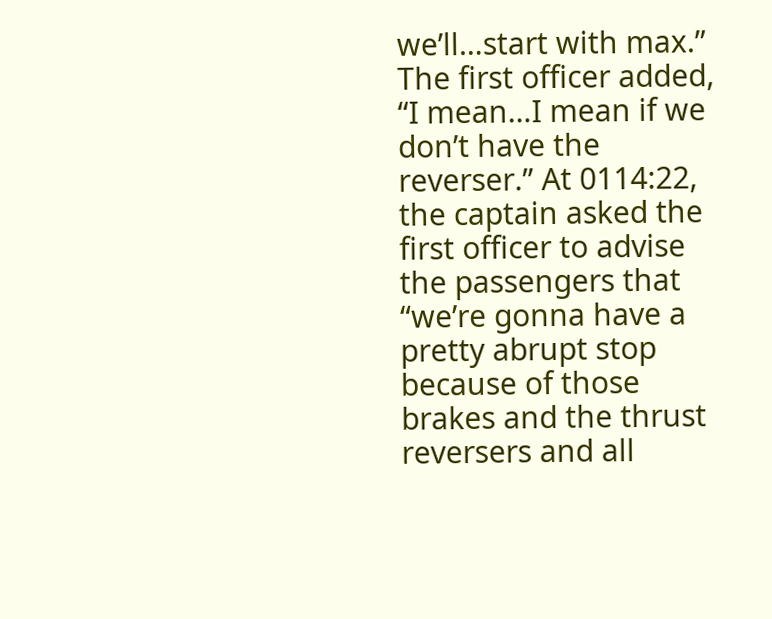we’ll…start with max.” The first officer added, “I mean…I mean if we don’t have the reverser.” At 0114:22, the captain asked the first officer to advise the passengers that “we’re gonna have a pretty abrupt stop because of those brakes and the thrust reversers and all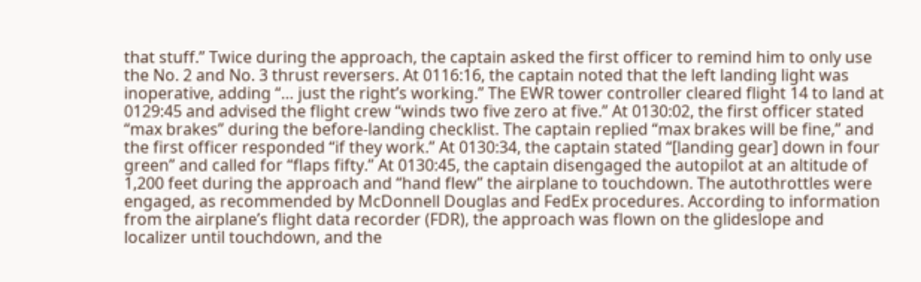that stuff.” Twice during the approach, the captain asked the first officer to remind him to only use the No. 2 and No. 3 thrust reversers. At 0116:16, the captain noted that the left landing light was inoperative, adding “… just the right’s working.” The EWR tower controller cleared flight 14 to land at 0129:45 and advised the flight crew “winds two five zero at five.” At 0130:02, the first officer stated “max brakes” during the before-landing checklist. The captain replied “max brakes will be fine,” and the first officer responded “if they work.” At 0130:34, the captain stated “[landing gear] down in four green” and called for “flaps fifty.” At 0130:45, the captain disengaged the autopilot at an altitude of 1,200 feet during the approach and “hand flew” the airplane to touchdown. The autothrottles were engaged, as recommended by McDonnell Douglas and FedEx procedures. According to information from the airplane’s flight data recorder (FDR), the approach was flown on the glideslope and localizer until touchdown, and the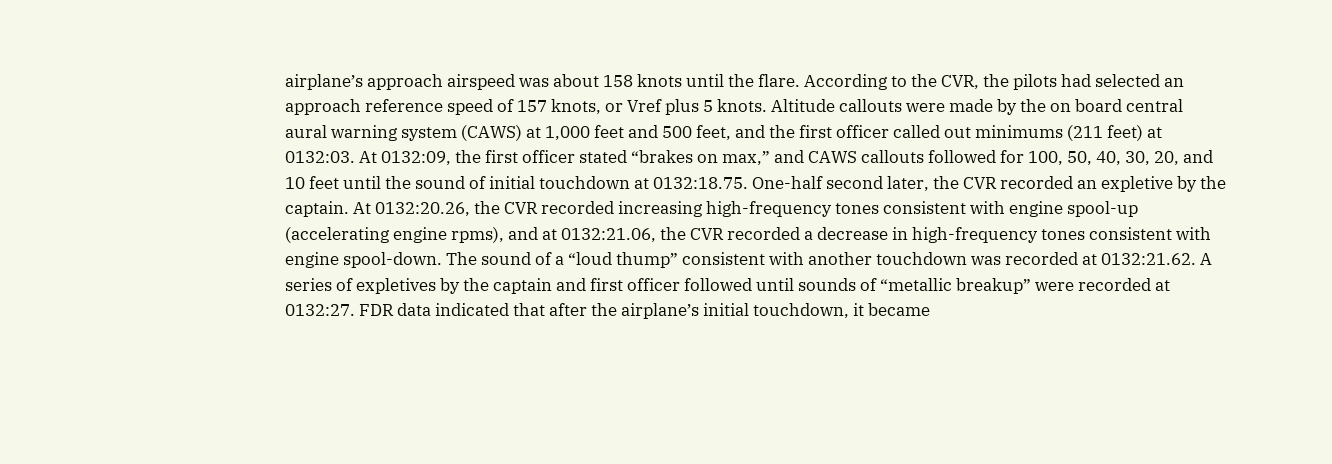airplane’s approach airspeed was about 158 knots until the flare. According to the CVR, the pilots had selected an approach reference speed of 157 knots, or Vref plus 5 knots. Altitude callouts were made by the on board central aural warning system (CAWS) at 1,000 feet and 500 feet, and the first officer called out minimums (211 feet) at 0132:03. At 0132:09, the first officer stated “brakes on max,” and CAWS callouts followed for 100, 50, 40, 30, 20, and 10 feet until the sound of initial touchdown at 0132:18.75. One-half second later, the CVR recorded an expletive by the captain. At 0132:20.26, the CVR recorded increasing high-frequency tones consistent with engine spool-up (accelerating engine rpms), and at 0132:21.06, the CVR recorded a decrease in high-frequency tones consistent with engine spool-down. The sound of a “loud thump” consistent with another touchdown was recorded at 0132:21.62. A series of expletives by the captain and first officer followed until sounds of “metallic breakup” were recorded at 0132:27. FDR data indicated that after the airplane’s initial touchdown, it became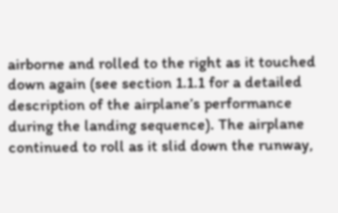airborne and rolled to the right as it touched down again (see section 1.1.1 for a detailed description of the airplane’s performance during the landing sequence). The airplane continued to roll as it slid down the runway,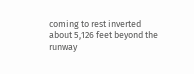coming to rest inverted about 5,126 feet beyond the runway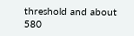threshold and about 580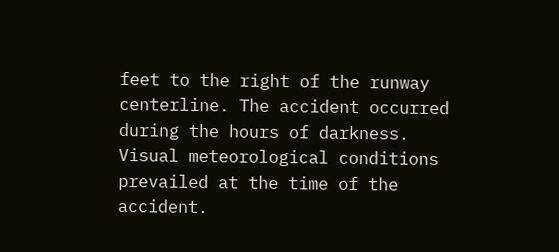feet to the right of the runway centerline. The accident occurred during the hours of darkness. Visual meteorological conditions prevailed at the time of the accident.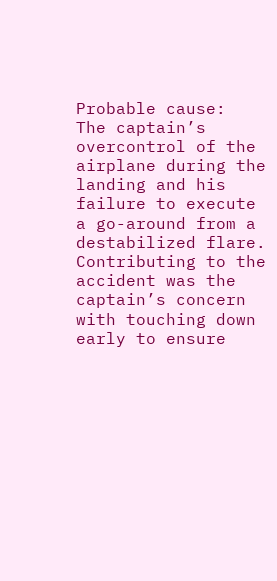Probable cause:
The captain’s overcontrol of the airplane during the landing and his failure to execute a go-around from a destabilized flare. Contributing to the accident was the captain’s concern with touching down early to ensure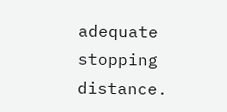adequate stopping distance.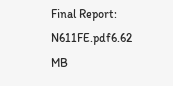Final Report:
N611FE.pdf6.62 MB